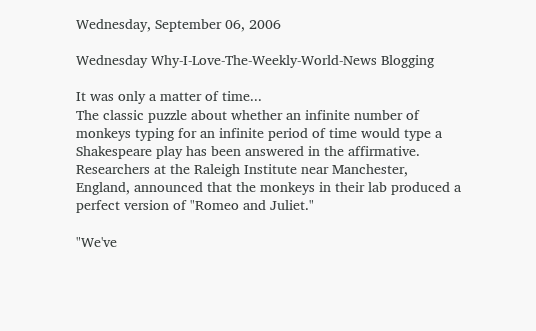Wednesday, September 06, 2006

Wednesday Why-I-Love-The-Weekly-World-News Blogging

It was only a matter of time...
The classic puzzle about whether an infinite number of monkeys typing for an infinite period of time would type a Shakespeare play has been answered in the affirmative. Researchers at the Raleigh Institute near Manchester, England, announced that the monkeys in their lab produced a perfect version of "Romeo and Juliet."

"We've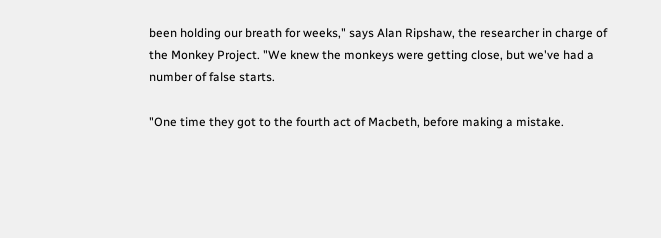been holding our breath for weeks," says Alan Ripshaw, the researcher in charge of the Monkey Project. "We knew the monkeys were getting close, but we've had a number of false starts.

"One time they got to the fourth act of Macbeth, before making a mistake.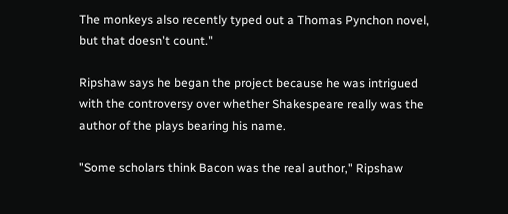The monkeys also recently typed out a Thomas Pynchon novel, but that doesn't count."

Ripshaw says he began the project because he was intrigued with the controversy over whether Shakespeare really was the author of the plays bearing his name.

"Some scholars think Bacon was the real author," Ripshaw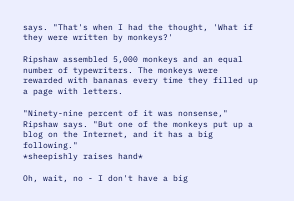says. "That's when I had the thought, 'What if they were written by monkeys?'

Ripshaw assembled 5,000 monkeys and an equal number of typewriters. The monkeys were rewarded with bananas every time they filled up a page with letters.

"Ninety-nine percent of it was nonsense," Ripshaw says. "But one of the monkeys put up a blog on the Internet, and it has a big following."
*sheepishly raises hand*

Oh, wait, no - I don't have a big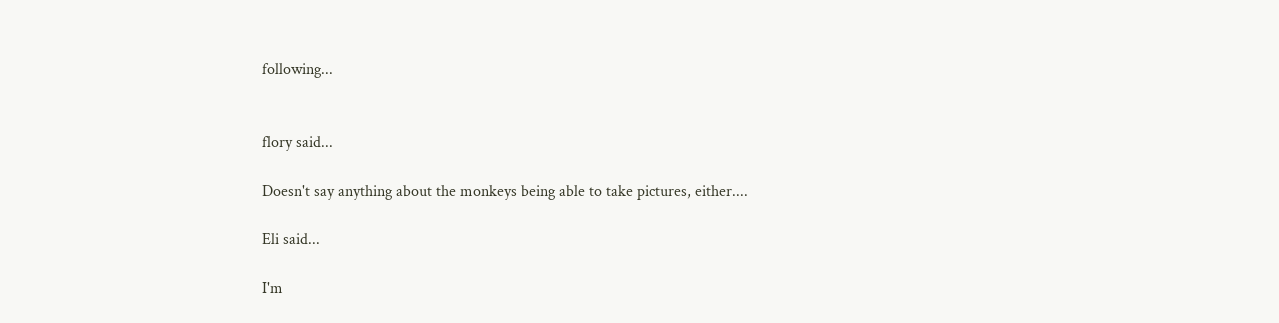following...


flory said...

Doesn't say anything about the monkeys being able to take pictures, either....

Eli said...

I'm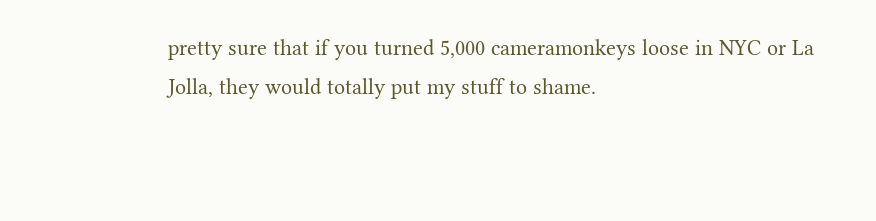pretty sure that if you turned 5,000 cameramonkeys loose in NYC or La Jolla, they would totally put my stuff to shame.